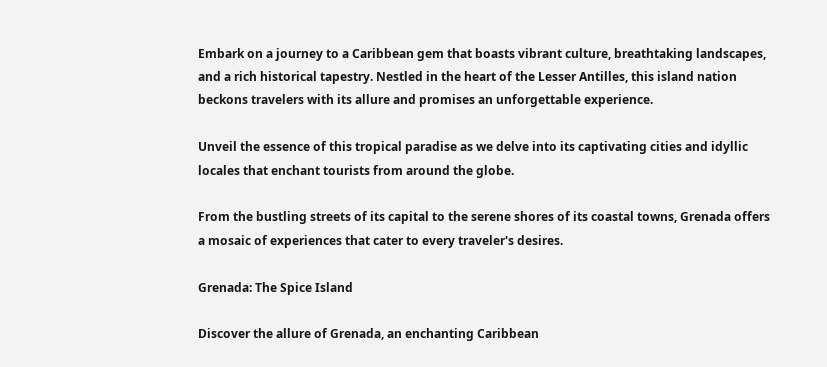Embark on a journey to a Caribbean gem that boasts vibrant culture, breathtaking landscapes, and a rich historical tapestry. Nestled in the heart of the Lesser Antilles, this island nation beckons travelers with its allure and promises an unforgettable experience.

Unveil the essence of this tropical paradise as we delve into its captivating cities and idyllic locales that enchant tourists from around the globe.

From the bustling streets of its capital to the serene shores of its coastal towns, Grenada offers a mosaic of experiences that cater to every traveler's desires.

Grenada: The Spice Island

Discover the allure of Grenada, an enchanting Caribbean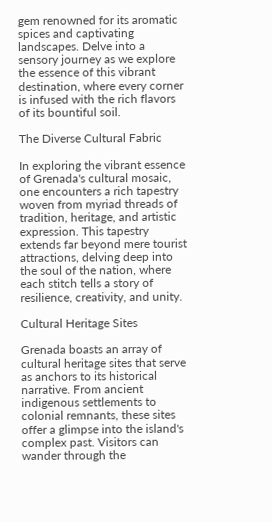gem renowned for its aromatic spices and captivating landscapes. Delve into a sensory journey as we explore the essence of this vibrant destination, where every corner is infused with the rich flavors of its bountiful soil.

The Diverse Cultural Fabric

In exploring the vibrant essence of Grenada's cultural mosaic, one encounters a rich tapestry woven from myriad threads of tradition, heritage, and artistic expression. This tapestry extends far beyond mere tourist attractions, delving deep into the soul of the nation, where each stitch tells a story of resilience, creativity, and unity.

Cultural Heritage Sites

Grenada boasts an array of cultural heritage sites that serve as anchors to its historical narrative. From ancient indigenous settlements to colonial remnants, these sites offer a glimpse into the island's complex past. Visitors can wander through the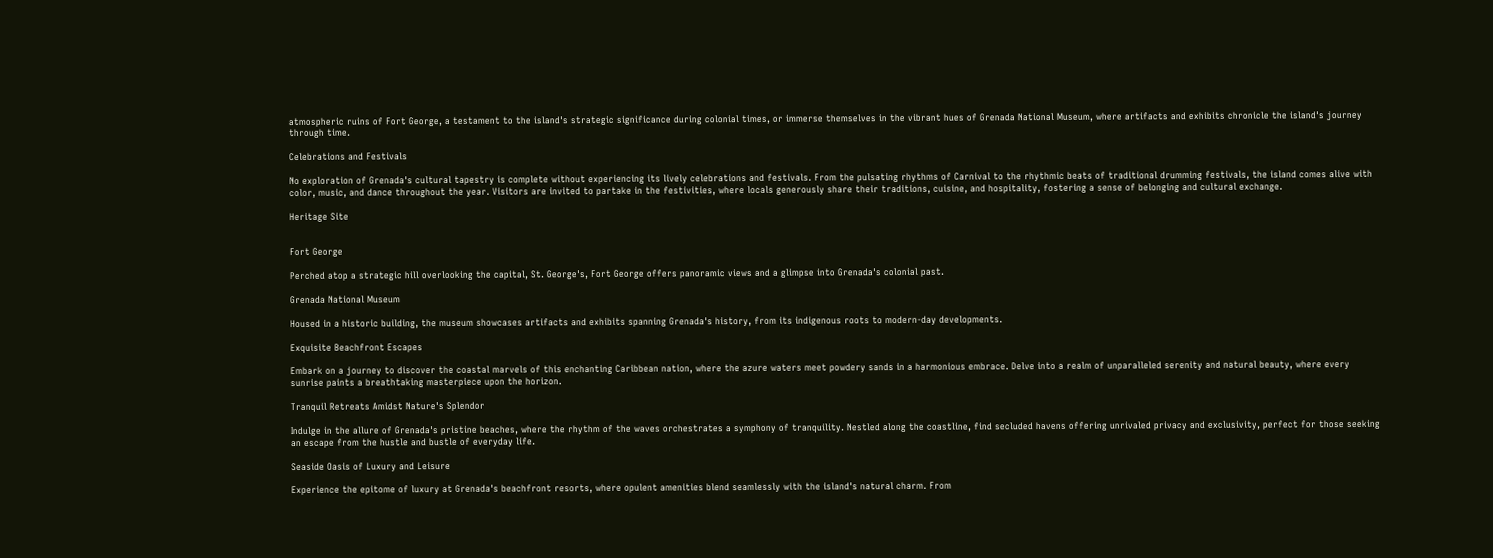atmospheric ruins of Fort George, a testament to the island's strategic significance during colonial times, or immerse themselves in the vibrant hues of Grenada National Museum, where artifacts and exhibits chronicle the island's journey through time.

Celebrations and Festivals

No exploration of Grenada's cultural tapestry is complete without experiencing its lively celebrations and festivals. From the pulsating rhythms of Carnival to the rhythmic beats of traditional drumming festivals, the island comes alive with color, music, and dance throughout the year. Visitors are invited to partake in the festivities, where locals generously share their traditions, cuisine, and hospitality, fostering a sense of belonging and cultural exchange.

Heritage Site


Fort George

Perched atop a strategic hill overlooking the capital, St. George's, Fort George offers panoramic views and a glimpse into Grenada's colonial past.

Grenada National Museum

Housed in a historic building, the museum showcases artifacts and exhibits spanning Grenada's history, from its indigenous roots to modern-day developments.

Exquisite Beachfront Escapes

Embark on a journey to discover the coastal marvels of this enchanting Caribbean nation, where the azure waters meet powdery sands in a harmonious embrace. Delve into a realm of unparalleled serenity and natural beauty, where every sunrise paints a breathtaking masterpiece upon the horizon.

Tranquil Retreats Amidst Nature's Splendor

Indulge in the allure of Grenada's pristine beaches, where the rhythm of the waves orchestrates a symphony of tranquility. Nestled along the coastline, find secluded havens offering unrivaled privacy and exclusivity, perfect for those seeking an escape from the hustle and bustle of everyday life.

Seaside Oasis of Luxury and Leisure

Experience the epitome of luxury at Grenada's beachfront resorts, where opulent amenities blend seamlessly with the island's natural charm. From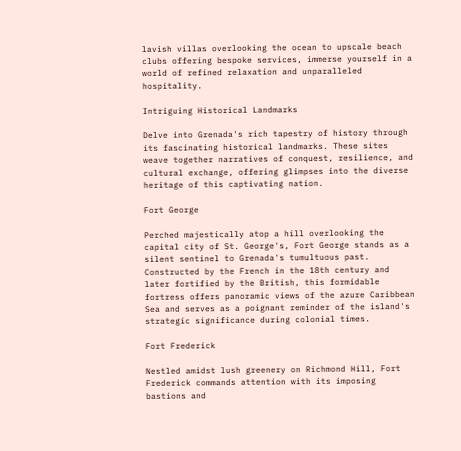lavish villas overlooking the ocean to upscale beach clubs offering bespoke services, immerse yourself in a world of refined relaxation and unparalleled hospitality.

Intriguing Historical Landmarks

Delve into Grenada's rich tapestry of history through its fascinating historical landmarks. These sites weave together narratives of conquest, resilience, and cultural exchange, offering glimpses into the diverse heritage of this captivating nation.

Fort George

Perched majestically atop a hill overlooking the capital city of St. George's, Fort George stands as a silent sentinel to Grenada's tumultuous past. Constructed by the French in the 18th century and later fortified by the British, this formidable fortress offers panoramic views of the azure Caribbean Sea and serves as a poignant reminder of the island's strategic significance during colonial times.

Fort Frederick

Nestled amidst lush greenery on Richmond Hill, Fort Frederick commands attention with its imposing bastions and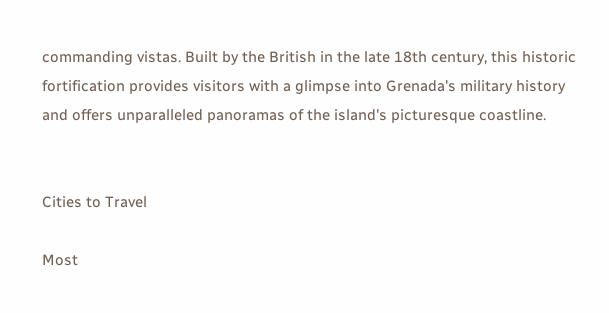commanding vistas. Built by the British in the late 18th century, this historic fortification provides visitors with a glimpse into Grenada's military history and offers unparalleled panoramas of the island's picturesque coastline.


Cities to Travel

Most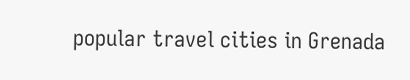popular travel cities in Grenada